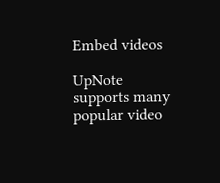Embed videos

UpNote supports many popular video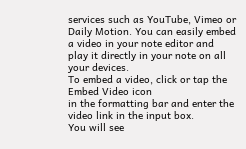services such as YouTube, Vimeo or Daily Motion. You can easily embed a video in your note editor and play it directly in your note on all your devices.
To embed a video, click or tap the Embed Video icon
in the formatting bar and enter the video link in the input box.
You will see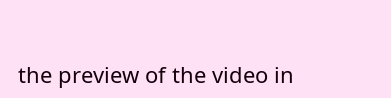the preview of the video in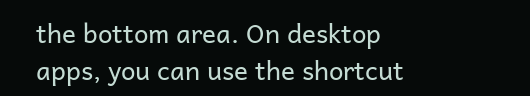the bottom area. On desktop apps, you can use the shortcut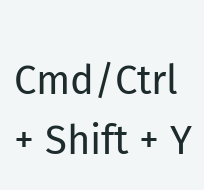Cmd/Ctrl + Shift + Y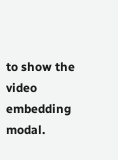to show the video embedding modal.